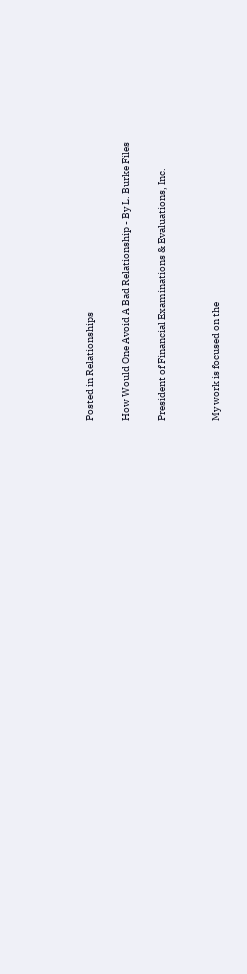Posted in Relationships

How Would One Avoid A Bad Relationship - By L. Burke Files

President of Financial Examinations & Evaluations, Inc.


My work is focused on the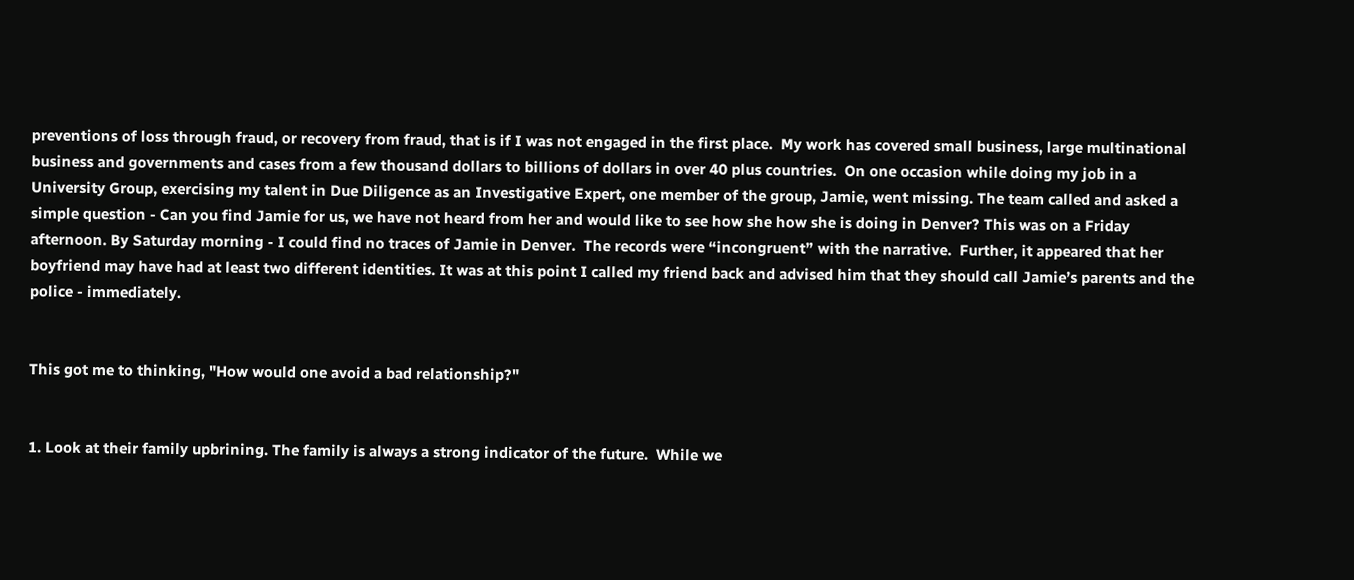preventions of loss through fraud, or recovery from fraud, that is if I was not engaged in the first place.  My work has covered small business, large multinational business and governments and cases from a few thousand dollars to billions of dollars in over 40 plus countries.  On one occasion while doing my job in a University Group, exercising my talent in Due Diligence as an Investigative Expert, one member of the group, Jamie, went missing. The team called and asked a simple question - Can you find Jamie for us, we have not heard from her and would like to see how she how she is doing in Denver? This was on a Friday afternoon. By Saturday morning - I could find no traces of Jamie in Denver.  The records were “incongruent” with the narrative.  Further, it appeared that her boyfriend may have had at least two different identities. It was at this point I called my friend back and advised him that they should call Jamie’s parents and the police - immediately.


This got me to thinking, "How would one avoid a bad relationship?"


1. Look at their family upbrining. The family is always a strong indicator of the future.  While we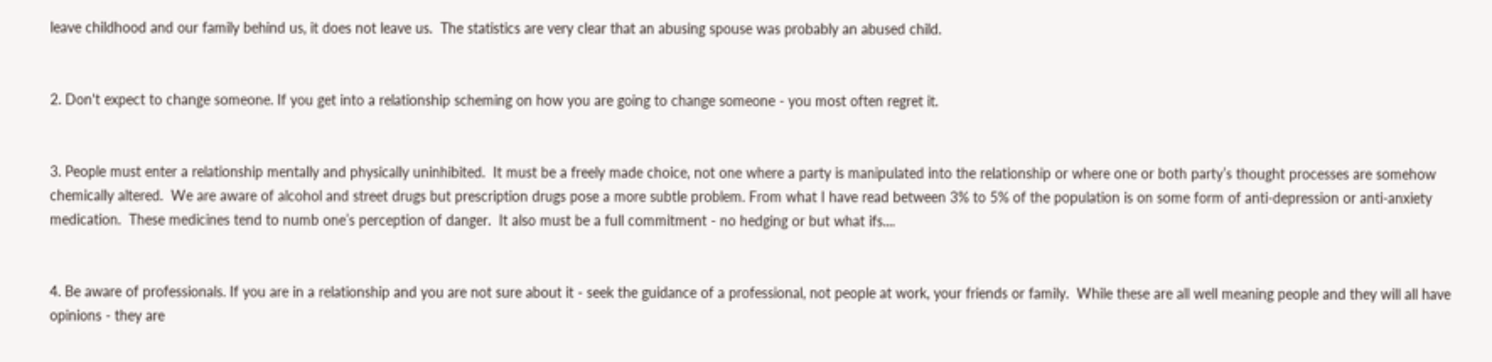leave childhood and our family behind us, it does not leave us.  The statistics are very clear that an abusing spouse was probably an abused child.


2. Don't expect to change someone. If you get into a relationship scheming on how you are going to change someone - you most often regret it.


3. People must enter a relationship mentally and physically uninhibited.  It must be a freely made choice, not one where a party is manipulated into the relationship or where one or both party’s thought processes are somehow chemically altered.  We are aware of alcohol and street drugs but prescription drugs pose a more subtle problem. From what I have read between 3% to 5% of the population is on some form of anti-depression or anti-anxiety medication.  These medicines tend to numb one’s perception of danger.  It also must be a full commitment - no hedging or but what ifs....


4. Be aware of professionals. If you are in a relationship and you are not sure about it - seek the guidance of a professional, not people at work, your friends or family.  While these are all well meaning people and they will all have opinions - they are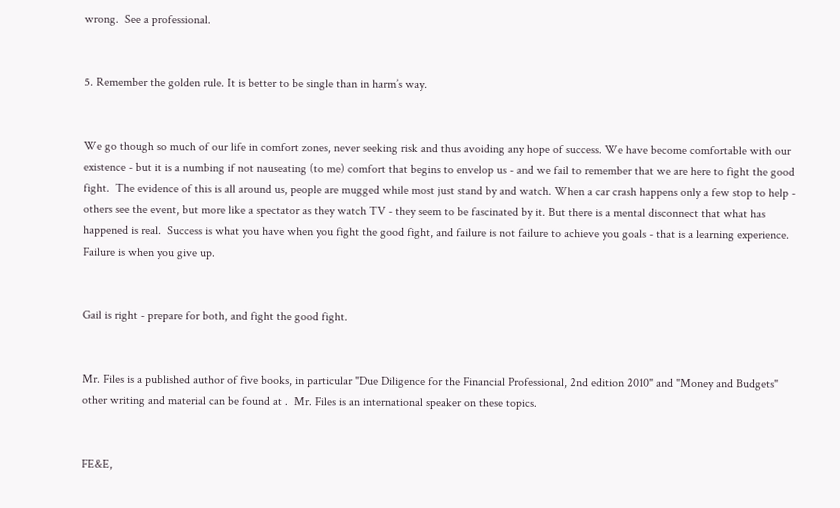wrong.  See a professional.


5. Remember the golden rule. It is better to be single than in harm’s way.


We go though so much of our life in comfort zones, never seeking risk and thus avoiding any hope of success. We have become comfortable with our existence - but it is a numbing if not nauseating (to me) comfort that begins to envelop us - and we fail to remember that we are here to fight the good fight.  The evidence of this is all around us, people are mugged while most just stand by and watch. When a car crash happens only a few stop to help - others see the event, but more like a spectator as they watch TV - they seem to be fascinated by it. But there is a mental disconnect that what has happened is real.  Success is what you have when you fight the good fight, and failure is not failure to achieve you goals - that is a learning experience.  Failure is when you give up.


Gail is right - prepare for both, and fight the good fight.


Mr. Files is a published author of five books, in particular "Due Diligence for the Financial Professional, 2nd edition 2010" and "Money and Budgets" other writing and material can be found at .  Mr. Files is an international speaker on these topics.


FE&E,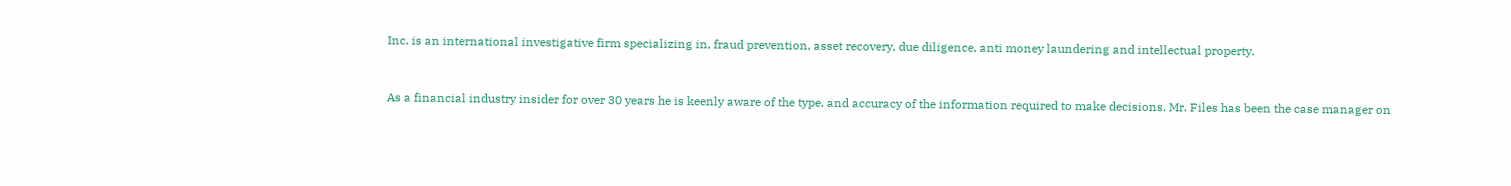Inc. is an international investigative firm specializing in, fraud prevention, asset recovery, due diligence, anti money laundering and intellectual property.


As a financial industry insider for over 30 years he is keenly aware of the type, and accuracy of the information required to make decisions. Mr. Files has been the case manager on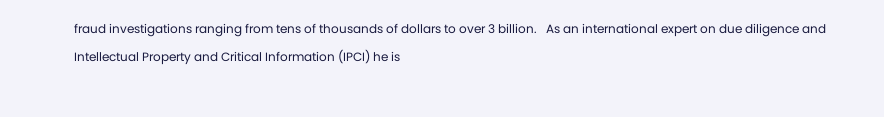fraud investigations ranging from tens of thousands of dollars to over 3 billion.   As an international expert on due diligence and Intellectual Property and Critical Information (IPCI) he is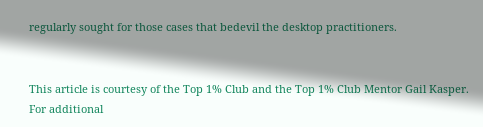regularly sought for those cases that bedevil the desktop practitioners.


This article is courtesy of the Top 1% Club and the Top 1% Club Mentor Gail Kasper. For additional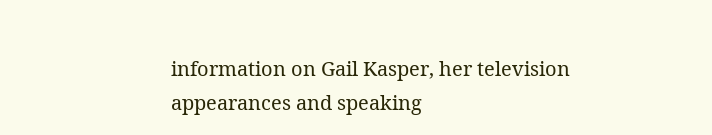information on Gail Kasper, her television appearances and speaking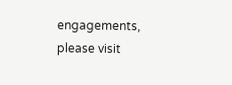engagements, please visit